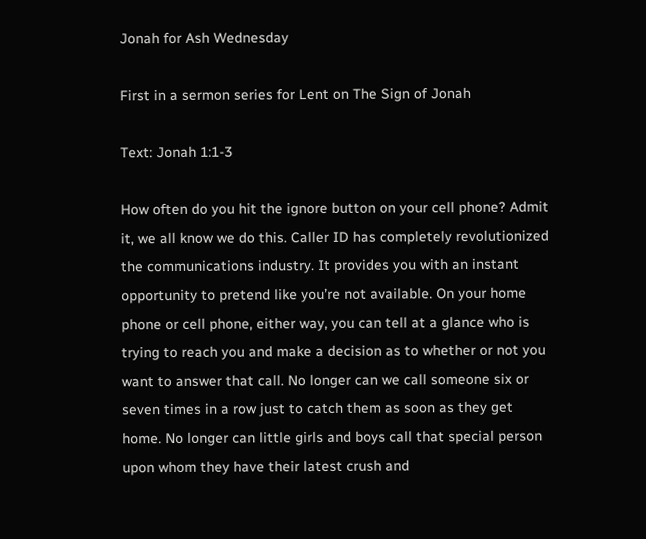Jonah for Ash Wednesday

First in a sermon series for Lent on The Sign of Jonah

Text: Jonah 1:1-3

How often do you hit the ignore button on your cell phone? Admit it, we all know we do this. Caller ID has completely revolutionized the communications industry. It provides you with an instant opportunity to pretend like you’re not available. On your home phone or cell phone, either way, you can tell at a glance who is trying to reach you and make a decision as to whether or not you want to answer that call. No longer can we call someone six or seven times in a row just to catch them as soon as they get home. No longer can little girls and boys call that special person upon whom they have their latest crush and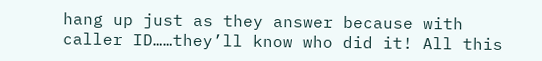hang up just as they answer because with caller ID……they’ll know who did it! All this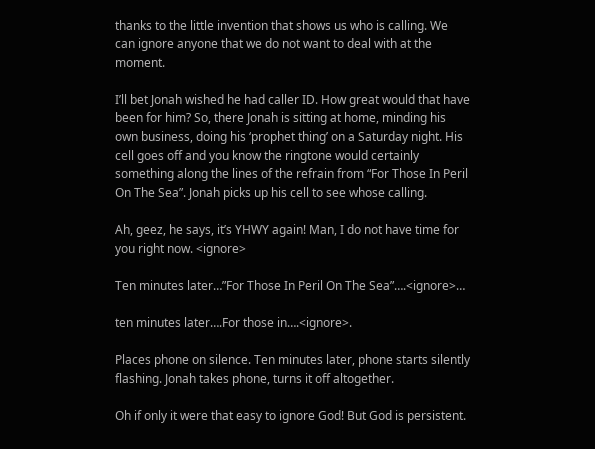thanks to the little invention that shows us who is calling. We can ignore anyone that we do not want to deal with at the moment.

I’ll bet Jonah wished he had caller ID. How great would that have been for him? So, there Jonah is sitting at home, minding his own business, doing his ‘prophet thing’ on a Saturday night. His cell goes off and you know the ringtone would certainly something along the lines of the refrain from “For Those In Peril On The Sea”. Jonah picks up his cell to see whose calling.

Ah, geez, he says, it’s YHWY again! Man, I do not have time for you right now. <ignore>

Ten minutes later…”For Those In Peril On The Sea”….<ignore>…

ten minutes later….For those in….<ignore>.

Places phone on silence. Ten minutes later, phone starts silently flashing. Jonah takes phone, turns it off altogether.

Oh if only it were that easy to ignore God! But God is persistent.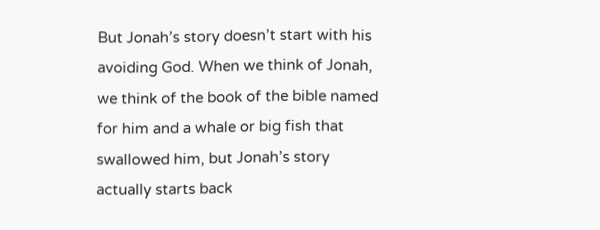But Jonah’s story doesn’t start with his avoiding God. When we think of Jonah, we think of the book of the bible named for him and a whale or big fish that swallowed him, but Jonah’s story actually starts back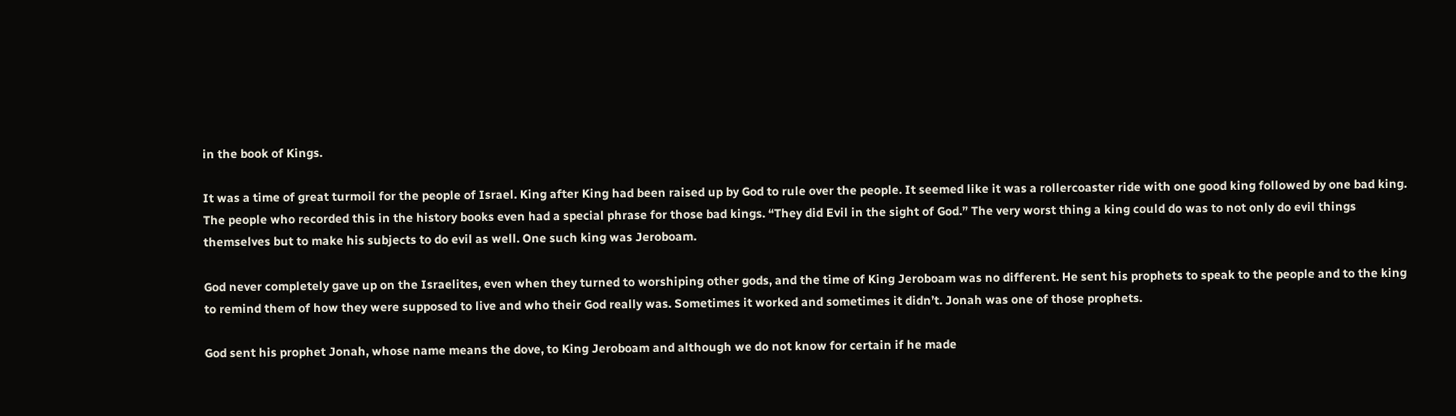in the book of Kings.

It was a time of great turmoil for the people of Israel. King after King had been raised up by God to rule over the people. It seemed like it was a rollercoaster ride with one good king followed by one bad king. The people who recorded this in the history books even had a special phrase for those bad kings. “They did Evil in the sight of God.” The very worst thing a king could do was to not only do evil things themselves but to make his subjects to do evil as well. One such king was Jeroboam.

God never completely gave up on the Israelites, even when they turned to worshiping other gods, and the time of King Jeroboam was no different. He sent his prophets to speak to the people and to the king to remind them of how they were supposed to live and who their God really was. Sometimes it worked and sometimes it didn’t. Jonah was one of those prophets.

God sent his prophet Jonah, whose name means the dove, to King Jeroboam and although we do not know for certain if he made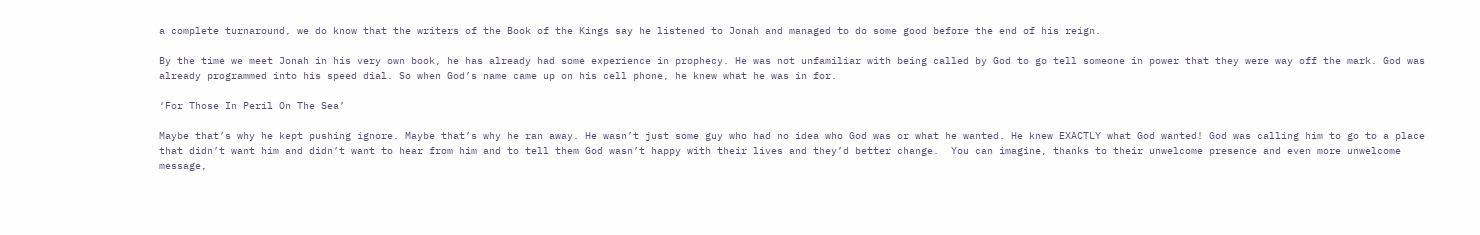a complete turnaround, we do know that the writers of the Book of the Kings say he listened to Jonah and managed to do some good before the end of his reign.

By the time we meet Jonah in his very own book, he has already had some experience in prophecy. He was not unfamiliar with being called by God to go tell someone in power that they were way off the mark. God was already programmed into his speed dial. So when God’s name came up on his cell phone, he knew what he was in for.

‘For Those In Peril On The Sea’

Maybe that’s why he kept pushing ignore. Maybe that’s why he ran away. He wasn’t just some guy who had no idea who God was or what he wanted. He knew EXACTLY what God wanted! God was calling him to go to a place that didn’t want him and didn’t want to hear from him and to tell them God wasn’t happy with their lives and they’d better change.  You can imagine, thanks to their unwelcome presence and even more unwelcome message,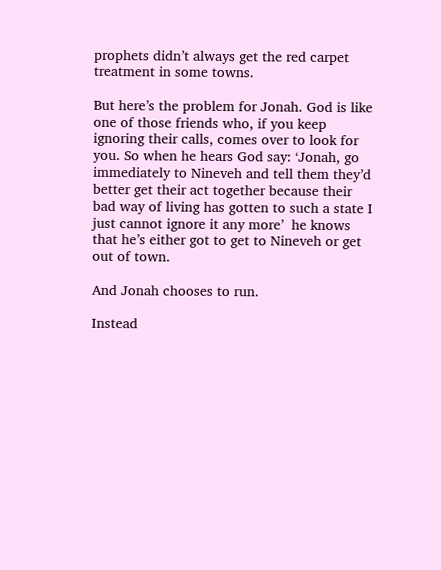prophets didn’t always get the red carpet treatment in some towns.

But here’s the problem for Jonah. God is like one of those friends who, if you keep ignoring their calls, comes over to look for you. So when he hears God say: ‘Jonah, go immediately to Nineveh and tell them they’d better get their act together because their bad way of living has gotten to such a state I just cannot ignore it any more’  he knows that he’s either got to get to Nineveh or get out of town.

And Jonah chooses to run.

Instead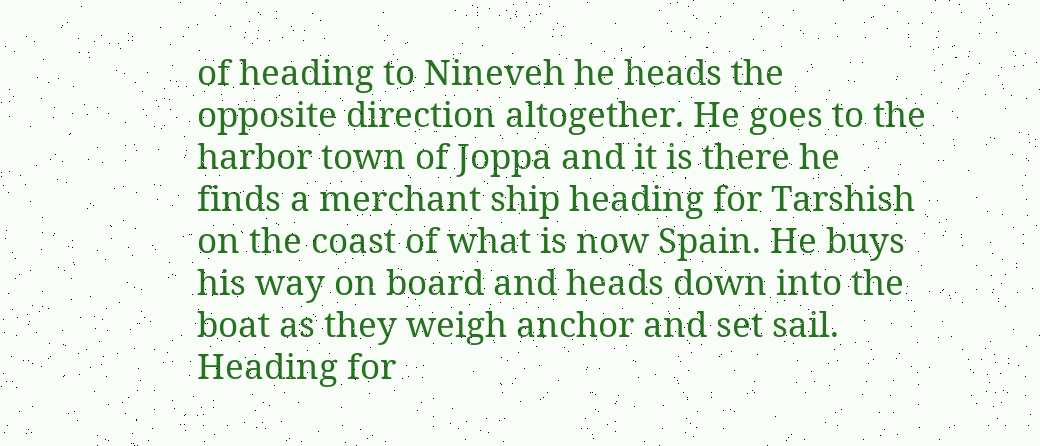of heading to Nineveh he heads the opposite direction altogether. He goes to the harbor town of Joppa and it is there he finds a merchant ship heading for Tarshish on the coast of what is now Spain. He buys his way on board and heads down into the boat as they weigh anchor and set sail. Heading for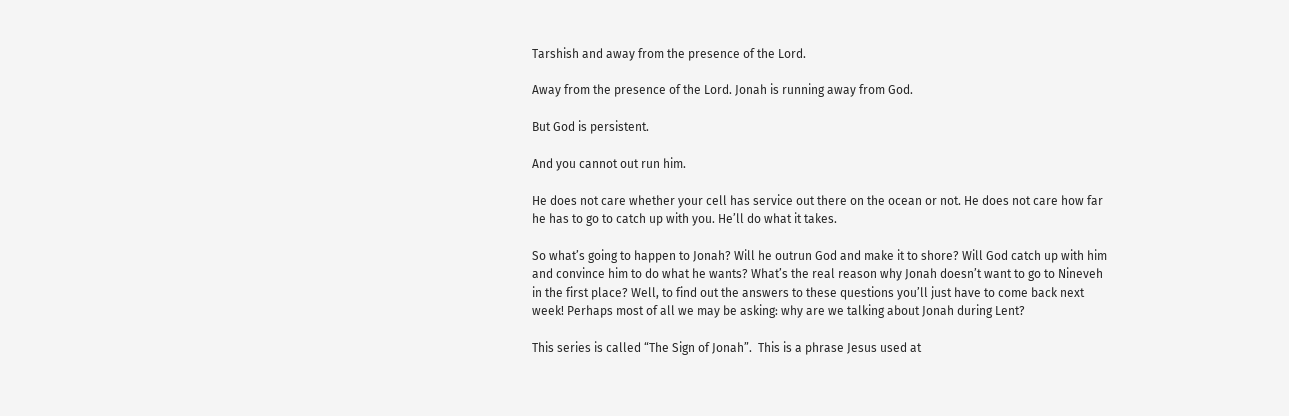Tarshish and away from the presence of the Lord.

Away from the presence of the Lord. Jonah is running away from God.

But God is persistent.

And you cannot out run him.

He does not care whether your cell has service out there on the ocean or not. He does not care how far he has to go to catch up with you. He’ll do what it takes.

So what’s going to happen to Jonah? Will he outrun God and make it to shore? Will God catch up with him and convince him to do what he wants? What’s the real reason why Jonah doesn’t want to go to Nineveh in the first place? Well, to find out the answers to these questions you’ll just have to come back next week! Perhaps most of all we may be asking: why are we talking about Jonah during Lent?

This series is called “The Sign of Jonah”.  This is a phrase Jesus used at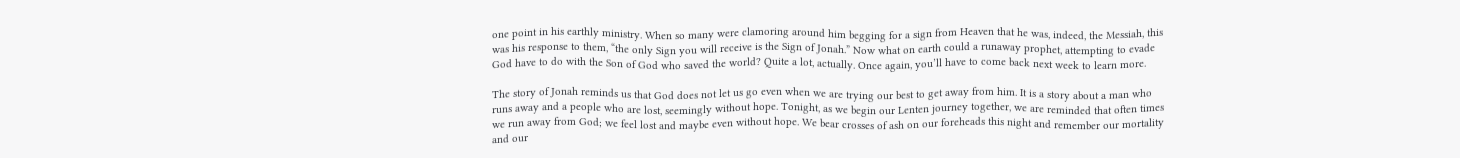one point in his earthly ministry. When so many were clamoring around him begging for a sign from Heaven that he was, indeed, the Messiah, this was his response to them, “the only Sign you will receive is the Sign of Jonah.” Now what on earth could a runaway prophet, attempting to evade God have to do with the Son of God who saved the world? Quite a lot, actually. Once again, you’ll have to come back next week to learn more.

The story of Jonah reminds us that God does not let us go even when we are trying our best to get away from him. It is a story about a man who runs away and a people who are lost, seemingly without hope. Tonight, as we begin our Lenten journey together, we are reminded that often times we run away from God; we feel lost and maybe even without hope. We bear crosses of ash on our foreheads this night and remember our mortality and our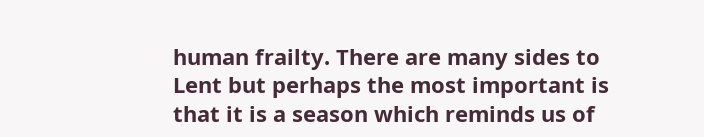human frailty. There are many sides to Lent but perhaps the most important is that it is a season which reminds us of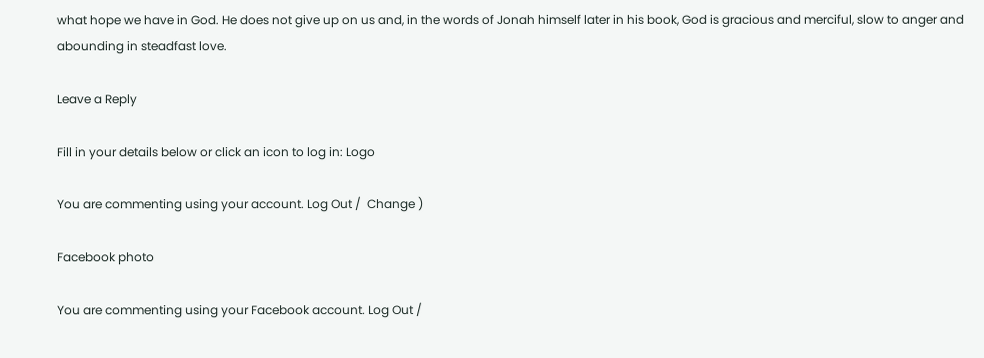what hope we have in God. He does not give up on us and, in the words of Jonah himself later in his book, God is gracious and merciful, slow to anger and abounding in steadfast love.

Leave a Reply

Fill in your details below or click an icon to log in: Logo

You are commenting using your account. Log Out /  Change )

Facebook photo

You are commenting using your Facebook account. Log Out /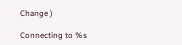Change )

Connecting to %s